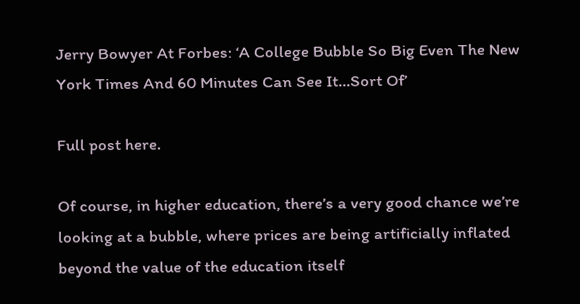Jerry Bowyer At Forbes: ‘A College Bubble So Big Even The New York Times And 60 Minutes Can See It…Sort Of’

Full post here.

Of course, in higher education, there’s a very good chance we’re looking at a bubble, where prices are being artificially inflated beyond the value of the education itself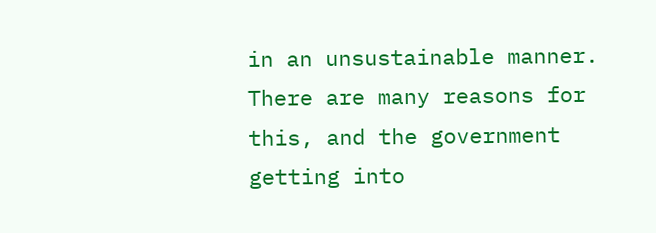in an unsustainable manner.  There are many reasons for this, and the government getting into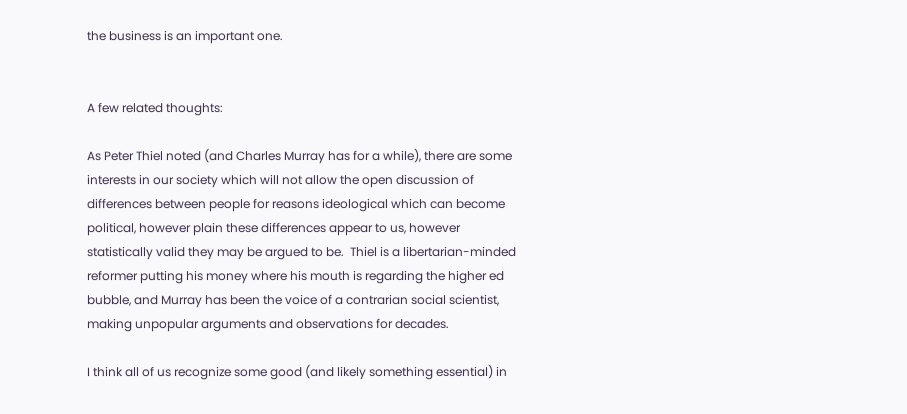the business is an important one.


A few related thoughts:

As Peter Thiel noted (and Charles Murray has for a while), there are some interests in our society which will not allow the open discussion of differences between people for reasons ideological which can become political, however plain these differences appear to us, however statistically valid they may be argued to be.  Thiel is a libertarian-minded reformer putting his money where his mouth is regarding the higher ed bubble, and Murray has been the voice of a contrarian social scientist, making unpopular arguments and observations for decades.

I think all of us recognize some good (and likely something essential) in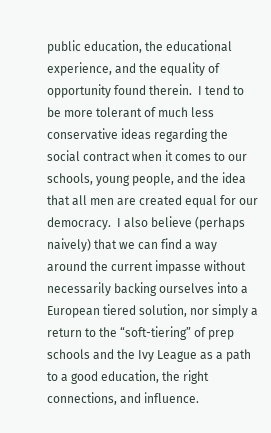public education, the educational experience, and the equality of opportunity found therein.  I tend to be more tolerant of much less conservative ideas regarding the social contract when it comes to our schools, young people, and the idea that all men are created equal for our democracy.  I also believe (perhaps naively) that we can find a way around the current impasse without necessarily backing ourselves into a European tiered solution, nor simply a return to the “soft-tiering” of prep schools and the Ivy League as a path to a good education, the right connections, and influence.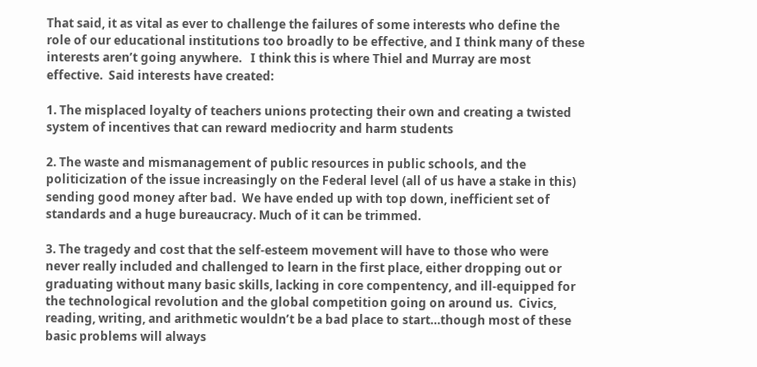That said, it as vital as ever to challenge the failures of some interests who define the role of our educational institutions too broadly to be effective, and I think many of these interests aren’t going anywhere.   I think this is where Thiel and Murray are most effective.  Said interests have created:

1. The misplaced loyalty of teachers unions protecting their own and creating a twisted system of incentives that can reward mediocrity and harm students

2. The waste and mismanagement of public resources in public schools, and the politicization of the issue increasingly on the Federal level (all of us have a stake in this) sending good money after bad.  We have ended up with top down, inefficient set of standards and a huge bureaucracy. Much of it can be trimmed.

3. The tragedy and cost that the self-esteem movement will have to those who were never really included and challenged to learn in the first place, either dropping out or graduating without many basic skills, lacking in core compentency, and ill-equipped for the technological revolution and the global competition going on around us.  Civics, reading, writing, and arithmetic wouldn’t be a bad place to start…though most of these basic problems will always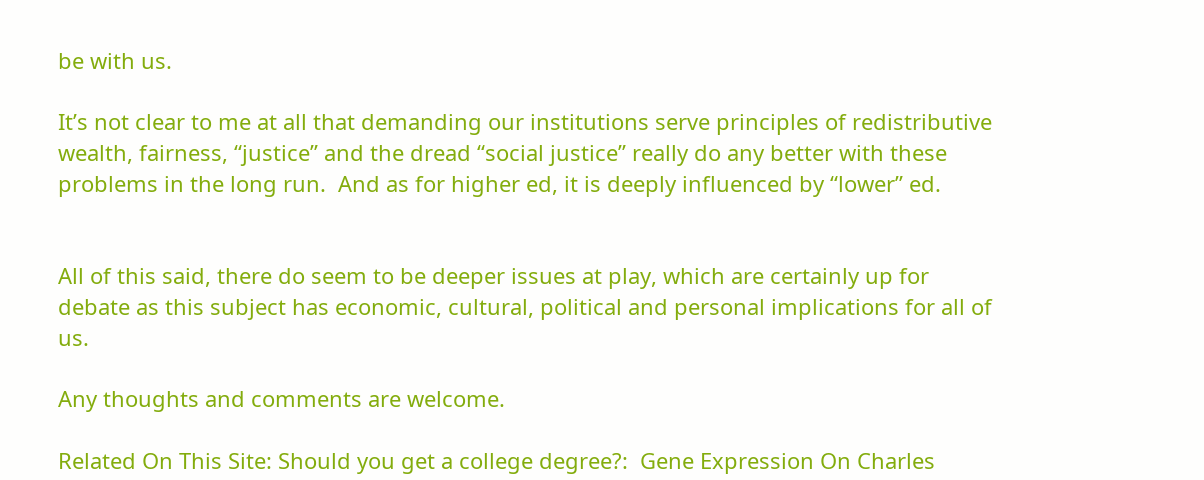be with us.

It’s not clear to me at all that demanding our institutions serve principles of redistributive wealth, fairness, “justice” and the dread “social justice” really do any better with these problems in the long run.  And as for higher ed, it is deeply influenced by “lower” ed.


All of this said, there do seem to be deeper issues at play, which are certainly up for debate as this subject has economic, cultural, political and personal implications for all of us.

Any thoughts and comments are welcome.

Related On This Site: Should you get a college degree?:  Gene Expression On Charles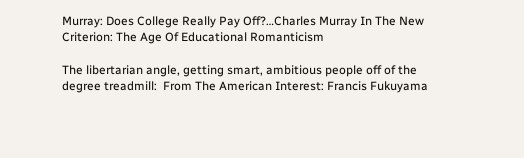Murray: Does College Really Pay Off?…Charles Murray In The New Criterion: The Age Of Educational Romanticism

The libertarian angle, getting smart, ambitious people off of the degree treadmill:  From The American Interest: Francis Fukuyama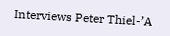Interviews Peter Thiel-’A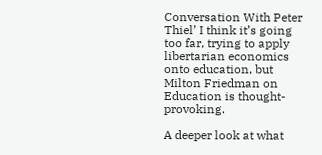Conversation With Peter Thiel’ I think it’s going too far, trying to apply libertarian economics onto education, but Milton Friedman on Education is thought-provoking.

A deeper look at what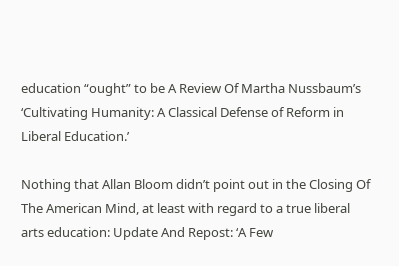education “ought” to be A Review Of Martha Nussbaum’s ‘Cultivating Humanity: A Classical Defense of Reform in Liberal Education.’

Nothing that Allan Bloom didn’t point out in the Closing Of The American Mind, at least with regard to a true liberal arts education: Update And Repost: ‘A Few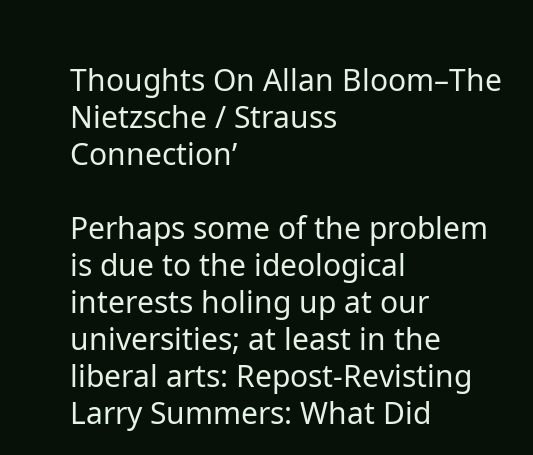Thoughts On Allan Bloom–The Nietzsche / Strauss Connection’

Perhaps some of the problem is due to the ideological interests holing up at our universities; at least in the liberal arts: Repost-Revisting Larry Summers: What Did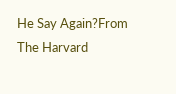He Say Again?From The Harvard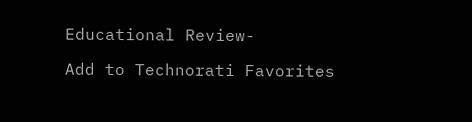Educational Review-

Add to Technorati Favorites